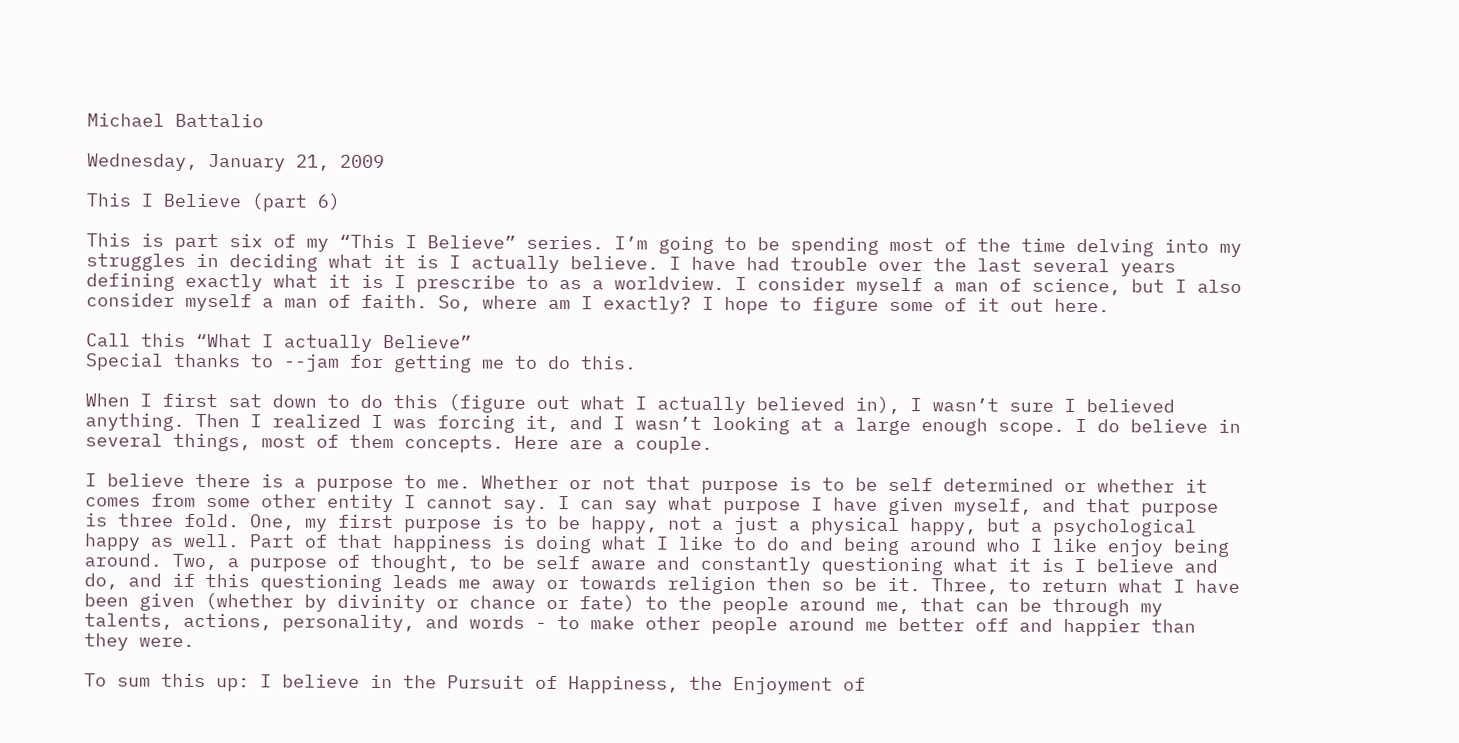Michael Battalio

Wednesday, January 21, 2009

This I Believe (part 6)

This is part six of my “This I Believe” series. I’m going to be spending most of the time delving into my struggles in deciding what it is I actually believe. I have had trouble over the last several years defining exactly what it is I prescribe to as a worldview. I consider myself a man of science, but I also consider myself a man of faith. So, where am I exactly? I hope to figure some of it out here.

Call this “What I actually Believe”
Special thanks to --jam for getting me to do this.

When I first sat down to do this (figure out what I actually believed in), I wasn’t sure I believed anything. Then I realized I was forcing it, and I wasn’t looking at a large enough scope. I do believe in several things, most of them concepts. Here are a couple.

I believe there is a purpose to me. Whether or not that purpose is to be self determined or whether it comes from some other entity I cannot say. I can say what purpose I have given myself, and that purpose is three fold. One, my first purpose is to be happy, not a just a physical happy, but a psychological happy as well. Part of that happiness is doing what I like to do and being around who I like enjoy being around. Two, a purpose of thought, to be self aware and constantly questioning what it is I believe and do, and if this questioning leads me away or towards religion then so be it. Three, to return what I have been given (whether by divinity or chance or fate) to the people around me, that can be through my talents, actions, personality, and words - to make other people around me better off and happier than they were.

To sum this up: I believe in the Pursuit of Happiness, the Enjoyment of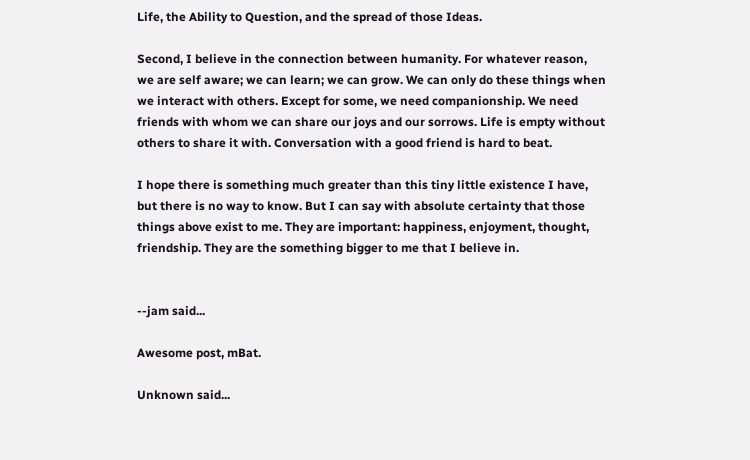Life, the Ability to Question, and the spread of those Ideas.

Second, I believe in the connection between humanity. For whatever reason, we are self aware; we can learn; we can grow. We can only do these things when we interact with others. Except for some, we need companionship. We need friends with whom we can share our joys and our sorrows. Life is empty without others to share it with. Conversation with a good friend is hard to beat.

I hope there is something much greater than this tiny little existence I have, but there is no way to know. But I can say with absolute certainty that those things above exist to me. They are important: happiness, enjoyment, thought, friendship. They are the something bigger to me that I believe in.


--jam said...

Awesome post, mBat.

Unknown said...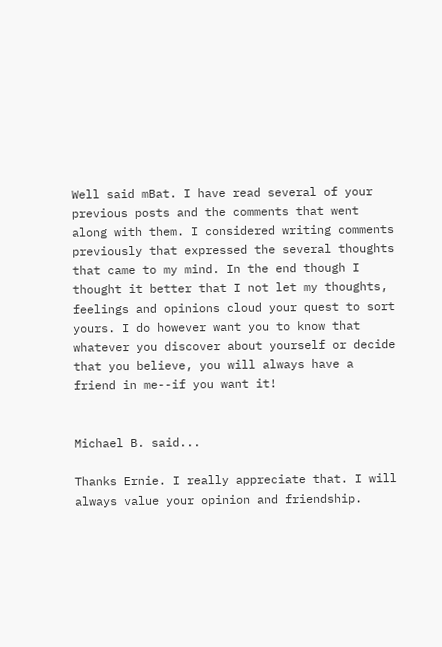Well said mBat. I have read several of your previous posts and the comments that went along with them. I considered writing comments previously that expressed the several thoughts that came to my mind. In the end though I thought it better that I not let my thoughts, feelings and opinions cloud your quest to sort yours. I do however want you to know that whatever you discover about yourself or decide that you believe, you will always have a friend in me--if you want it!


Michael B. said...

Thanks Ernie. I really appreciate that. I will always value your opinion and friendship.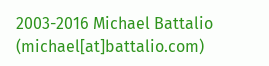2003-2016 Michael Battalio (michael[at]battalio.com)